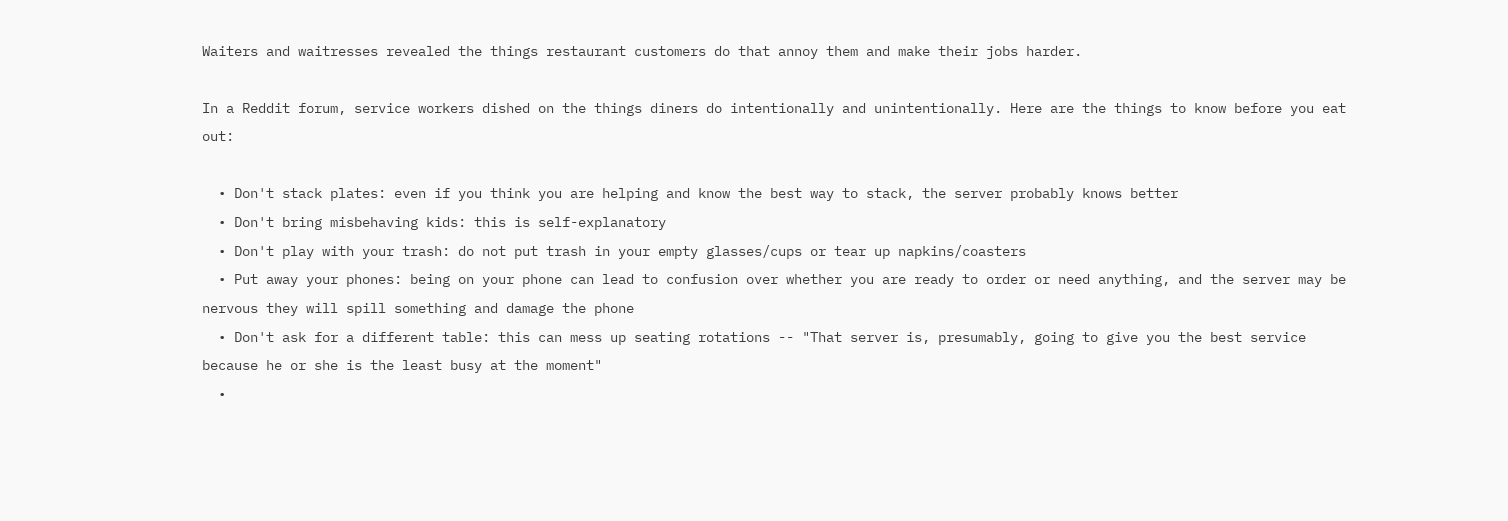Waiters and waitresses revealed the things restaurant customers do that annoy them and make their jobs harder.

In a Reddit forum, service workers dished on the things diners do intentionally and unintentionally. Here are the things to know before you eat out:

  • Don't stack plates: even if you think you are helping and know the best way to stack, the server probably knows better
  • Don't bring misbehaving kids: this is self-explanatory
  • Don't play with your trash: do not put trash in your empty glasses/cups or tear up napkins/coasters
  • Put away your phones: being on your phone can lead to confusion over whether you are ready to order or need anything, and the server may be nervous they will spill something and damage the phone
  • Don't ask for a different table: this can mess up seating rotations -- "That server is, presumably, going to give you the best service because he or she is the least busy at the moment"
  •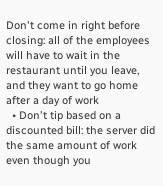Don't come in right before closing: all of the employees will have to wait in the restaurant until you leave, and they want to go home after a day of work
  • Don't tip based on a discounted bill: the server did the same amount of work even though you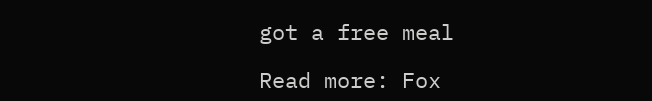got a free meal

Read more: Fox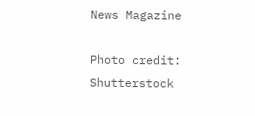News Magazine

Photo credit: Shutterstock